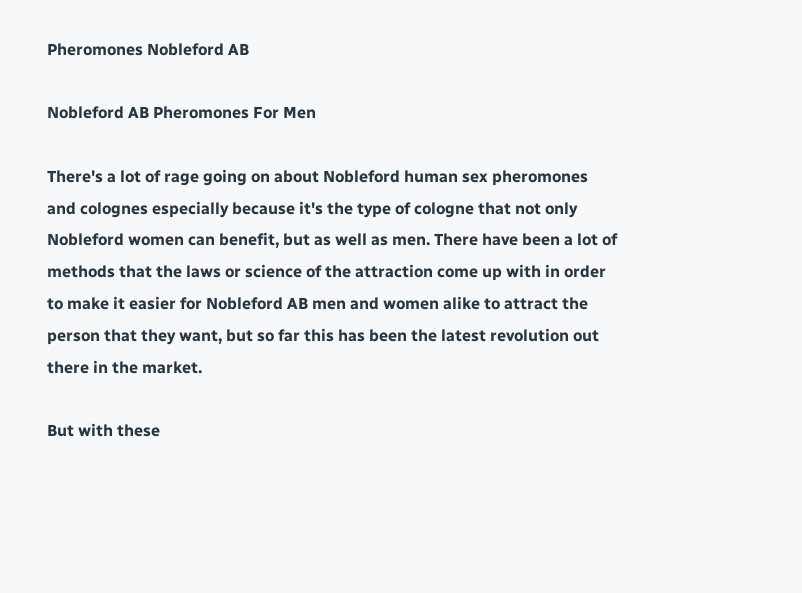Pheromones Nobleford AB

Nobleford AB Pheromones For Men

There's a lot of rage going on about Nobleford human sex pheromones and colognes especially because it's the type of cologne that not only Nobleford women can benefit, but as well as men. There have been a lot of methods that the laws or science of the attraction come up with in order to make it easier for Nobleford AB men and women alike to attract the person that they want, but so far this has been the latest revolution out there in the market.

But with these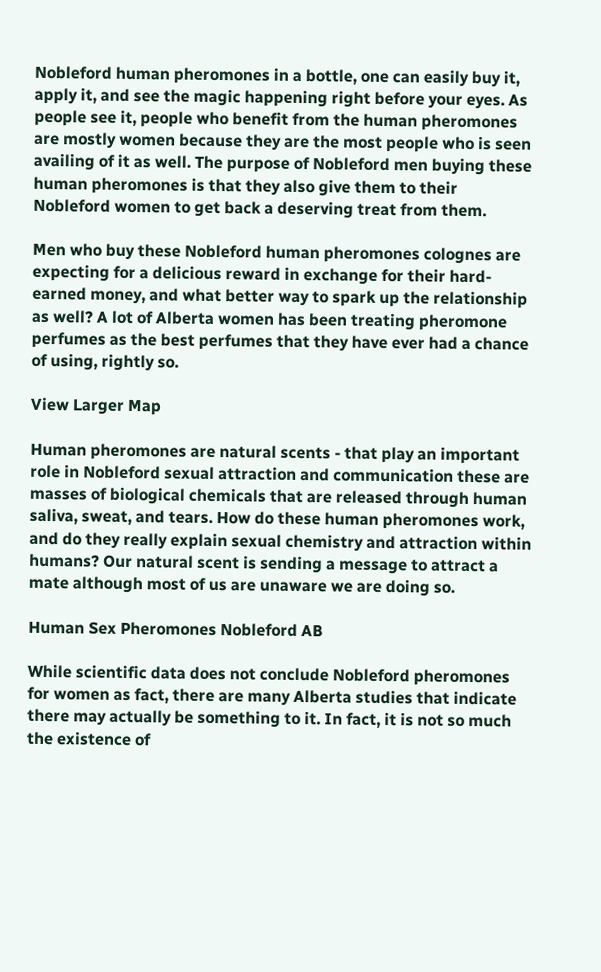Nobleford human pheromones in a bottle, one can easily buy it, apply it, and see the magic happening right before your eyes. As people see it, people who benefit from the human pheromones are mostly women because they are the most people who is seen availing of it as well. The purpose of Nobleford men buying these human pheromones is that they also give them to their Nobleford women to get back a deserving treat from them.

Men who buy these Nobleford human pheromones colognes are expecting for a delicious reward in exchange for their hard-earned money, and what better way to spark up the relationship as well? A lot of Alberta women has been treating pheromone perfumes as the best perfumes that they have ever had a chance of using, rightly so.

View Larger Map

Human pheromones are natural scents - that play an important role in Nobleford sexual attraction and communication these are masses of biological chemicals that are released through human saliva, sweat, and tears. How do these human pheromones work, and do they really explain sexual chemistry and attraction within humans? Our natural scent is sending a message to attract a mate although most of us are unaware we are doing so.

Human Sex Pheromones Nobleford AB

While scientific data does not conclude Nobleford pheromones for women as fact, there are many Alberta studies that indicate there may actually be something to it. In fact, it is not so much the existence of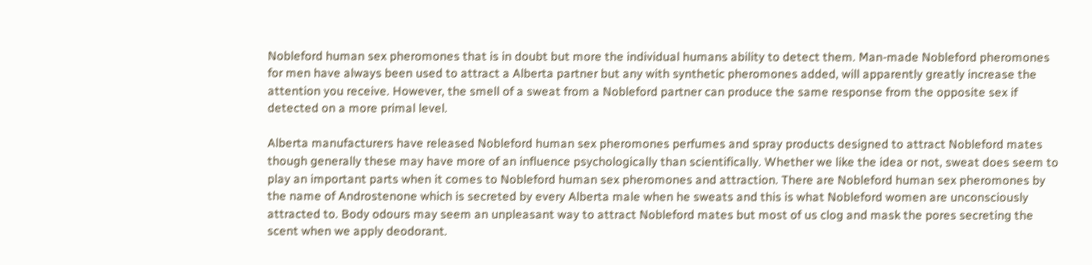Nobleford human sex pheromones that is in doubt but more the individual humans ability to detect them. Man-made Nobleford pheromones for men have always been used to attract a Alberta partner but any with synthetic pheromones added, will apparently greatly increase the attention you receive. However, the smell of a sweat from a Nobleford partner can produce the same response from the opposite sex if detected on a more primal level.

Alberta manufacturers have released Nobleford human sex pheromones perfumes and spray products designed to attract Nobleford mates though generally these may have more of an influence psychologically than scientifically. Whether we like the idea or not, sweat does seem to play an important parts when it comes to Nobleford human sex pheromones and attraction. There are Nobleford human sex pheromones by the name of Androstenone which is secreted by every Alberta male when he sweats and this is what Nobleford women are unconsciously attracted to. Body odours may seem an unpleasant way to attract Nobleford mates but most of us clog and mask the pores secreting the scent when we apply deodorant.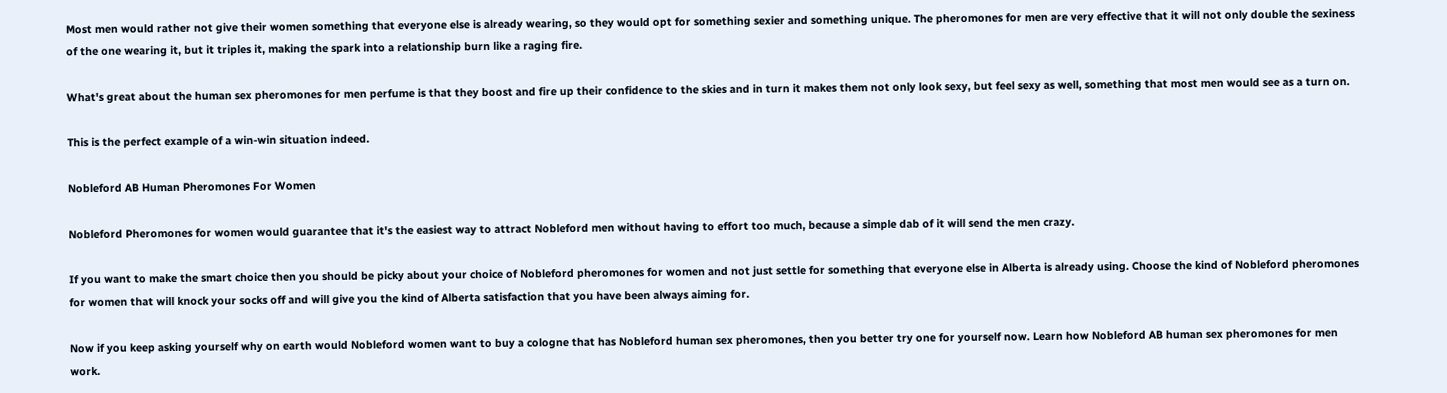Most men would rather not give their women something that everyone else is already wearing, so they would opt for something sexier and something unique. The pheromones for men are very effective that it will not only double the sexiness of the one wearing it, but it triples it, making the spark into a relationship burn like a raging fire.

What's great about the human sex pheromones for men perfume is that they boost and fire up their confidence to the skies and in turn it makes them not only look sexy, but feel sexy as well, something that most men would see as a turn on.

This is the perfect example of a win-win situation indeed.

Nobleford AB Human Pheromones For Women

Nobleford Pheromones for women would guarantee that it's the easiest way to attract Nobleford men without having to effort too much, because a simple dab of it will send the men crazy.

If you want to make the smart choice then you should be picky about your choice of Nobleford pheromones for women and not just settle for something that everyone else in Alberta is already using. Choose the kind of Nobleford pheromones for women that will knock your socks off and will give you the kind of Alberta satisfaction that you have been always aiming for.

Now if you keep asking yourself why on earth would Nobleford women want to buy a cologne that has Nobleford human sex pheromones, then you better try one for yourself now. Learn how Nobleford AB human sex pheromones for men work.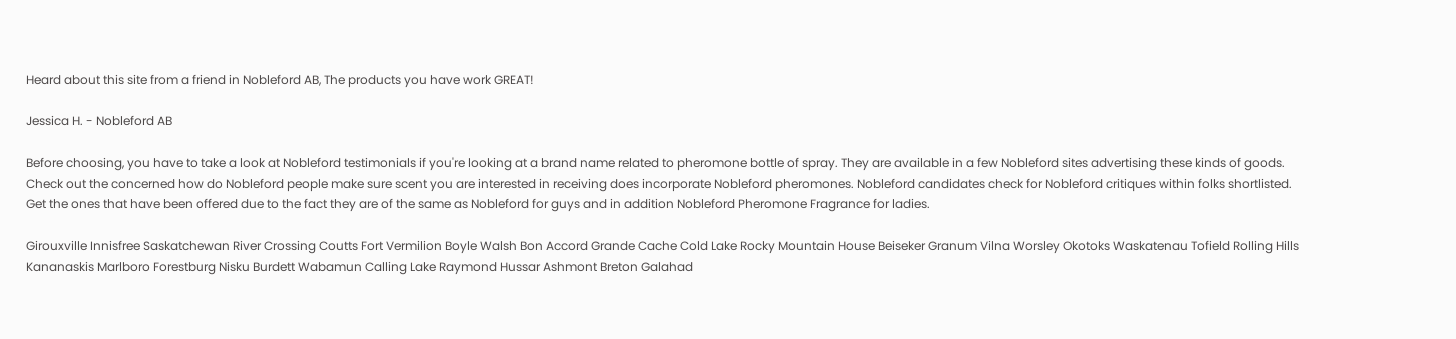Heard about this site from a friend in Nobleford AB, The products you have work GREAT!

Jessica H. - Nobleford AB

Before choosing, you have to take a look at Nobleford testimonials if you're looking at a brand name related to pheromone bottle of spray. They are available in a few Nobleford sites advertising these kinds of goods. Check out the concerned how do Nobleford people make sure scent you are interested in receiving does incorporate Nobleford pheromones. Nobleford candidates check for Nobleford critiques within folks shortlisted. Get the ones that have been offered due to the fact they are of the same as Nobleford for guys and in addition Nobleford Pheromone Fragrance for ladies.

Girouxville Innisfree Saskatchewan River Crossing Coutts Fort Vermilion Boyle Walsh Bon Accord Grande Cache Cold Lake Rocky Mountain House Beiseker Granum Vilna Worsley Okotoks Waskatenau Tofield Rolling Hills Kananaskis Marlboro Forestburg Nisku Burdett Wabamun Calling Lake Raymond Hussar Ashmont Breton Galahad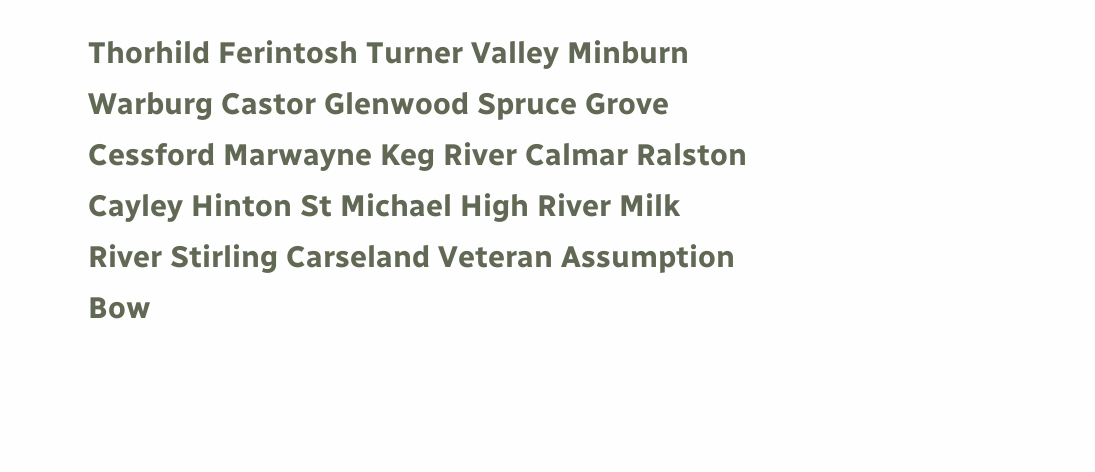Thorhild Ferintosh Turner Valley Minburn Warburg Castor Glenwood Spruce Grove Cessford Marwayne Keg River Calmar Ralston Cayley Hinton St Michael High River Milk River Stirling Carseland Veteran Assumption Bow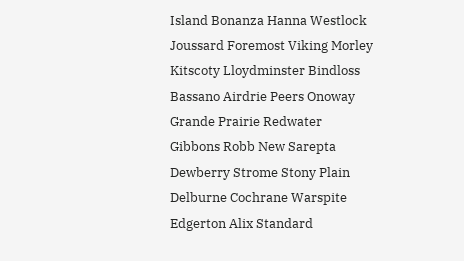Island Bonanza Hanna Westlock Joussard Foremost Viking Morley Kitscoty Lloydminster Bindloss Bassano Airdrie Peers Onoway Grande Prairie Redwater Gibbons Robb New Sarepta Dewberry Strome Stony Plain Delburne Cochrane Warspite Edgerton Alix Standard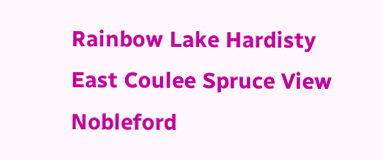Rainbow Lake Hardisty East Coulee Spruce View Nobleford